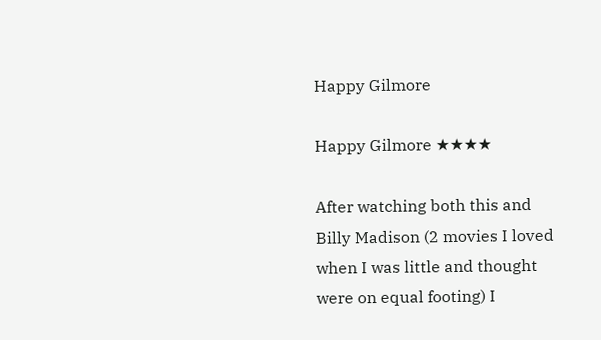Happy Gilmore

Happy Gilmore ★★★★

After watching both this and Billy Madison (2 movies I loved when I was little and thought were on equal footing) I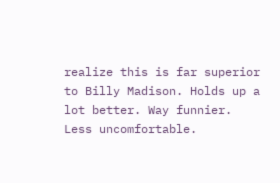realize this is far superior to Billy Madison. Holds up a lot better. Way funnier. Less uncomfortable.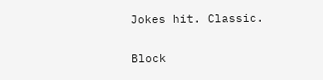Jokes hit. Classic.

Block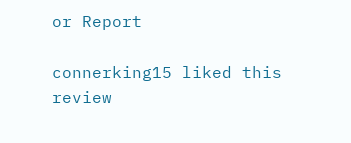or Report

connerking15 liked this review